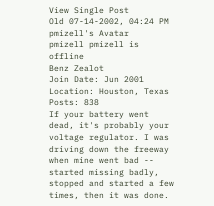View Single Post
Old 07-14-2002, 04:24 PM
pmizell's Avatar
pmizell pmizell is offline
Benz Zealot
Join Date: Jun 2001
Location: Houston, Texas
Posts: 838
If your battery went dead, it's probably your voltage regulator. I was driving down the freeway when mine went bad -- started missing badly, stopped and started a few times, then it was done.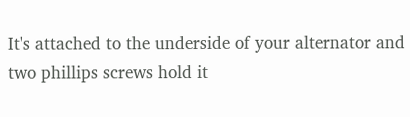It's attached to the underside of your alternator and two phillips screws hold it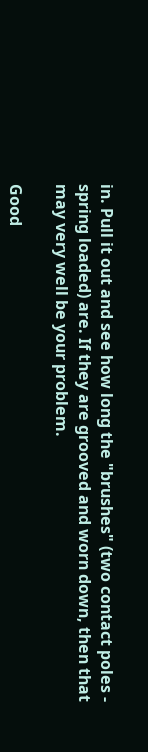in. Pull it out and see how long the "brushes" (two contact poles - spring loaded) are. If they are grooved and worn down, then that may very well be your problem.

Good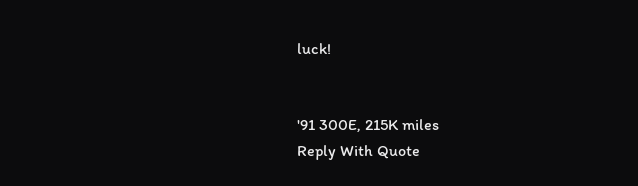luck!


'91 300E, 215K miles
Reply With Quote